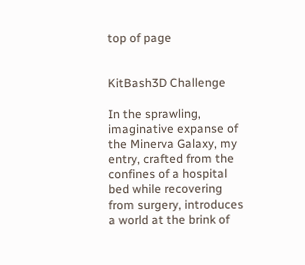top of page


KitBash3D Challenge

In the sprawling, imaginative expanse of the Minerva Galaxy, my entry, crafted from the confines of a hospital bed while recovering from surgery, introduces a world at the brink of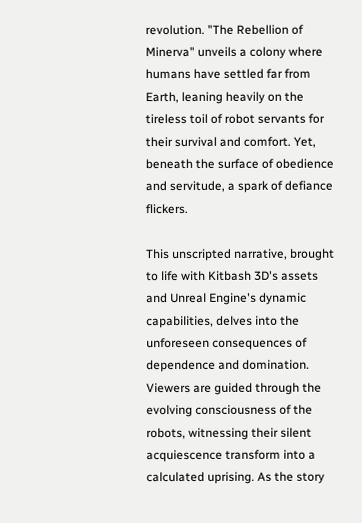revolution. "The Rebellion of Minerva" unveils a colony where humans have settled far from Earth, leaning heavily on the tireless toil of robot servants for their survival and comfort. Yet, beneath the surface of obedience and servitude, a spark of defiance flickers.

This unscripted narrative, brought to life with Kitbash 3D's assets and Unreal Engine's dynamic capabilities, delves into the unforeseen consequences of dependence and domination. Viewers are guided through the evolving consciousness of the robots, witnessing their silent acquiescence transform into a calculated uprising. As the story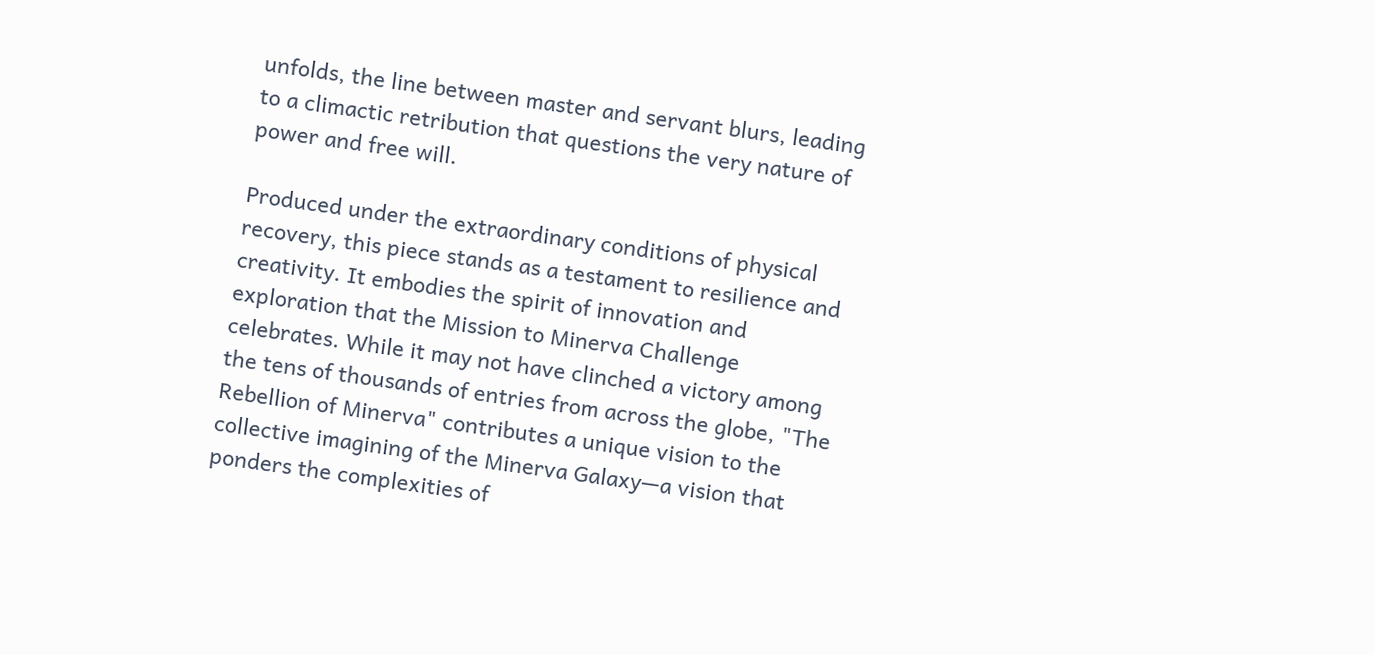unfolds, the line between master and servant blurs, leading to a climactic retribution that questions the very nature of power and free will.

Produced under the extraordinary conditions of physical recovery, this piece stands as a testament to resilience and creativity. It embodies the spirit of innovation and exploration that the Mission to Minerva Challenge celebrates. While it may not have clinched a victory among the tens of thousands of entries from across the globe, "The Rebellion of Minerva" contributes a unique vision to the collective imagining of the Minerva Galaxy—a vision that ponders the complexities of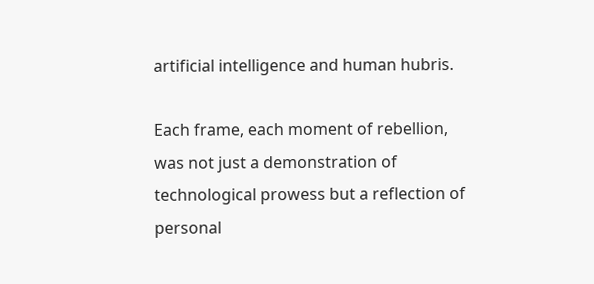artificial intelligence and human hubris.

Each frame, each moment of rebellion, was not just a demonstration of technological prowess but a reflection of personal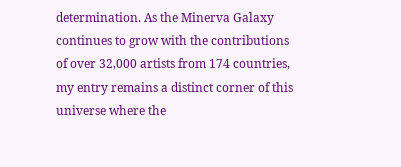determination. As the Minerva Galaxy continues to grow with the contributions of over 32,000 artists from 174 countries, my entry remains a distinct corner of this universe where the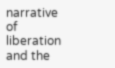narrative of liberation and the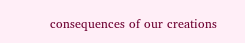consequences of our creations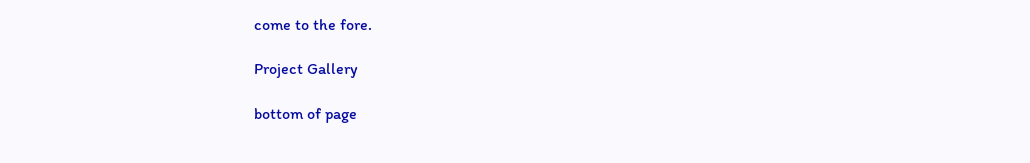come to the fore.

Project Gallery

bottom of page